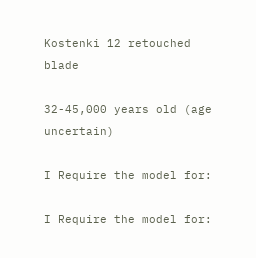Kostenki 12 retouched blade

32-45,000 years old (age uncertain)

I Require the model for:

I Require the model for: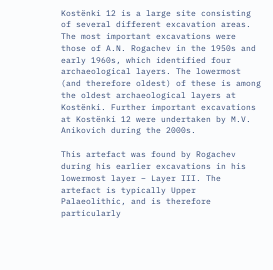Kostënki 12 is a large site consisting of several different excavation areas. The most important excavations were those of A.N. Rogachev in the 1950s and early 1960s, which identified four archaeological layers. The lowermost (and therefore oldest) of these is among the oldest archaeological layers at Kostënki. Further important excavations at Kostënki 12 were undertaken by M.V. Anikovich during the 2000s.

This artefact was found by Rogachev during his earlier excavations in his lowermost layer – Layer III. The artefact is typically Upper Palaeolithic, and is therefore particularly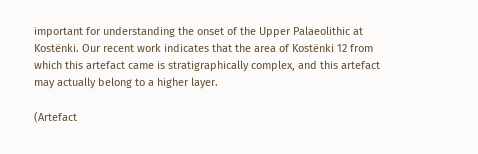important for understanding the onset of the Upper Palaeolithic at Kostënki. Our recent work indicates that the area of Kostënki 12 from which this artefact came is stratigraphically complex, and this artefact may actually belong to a higher layer.

(Artefact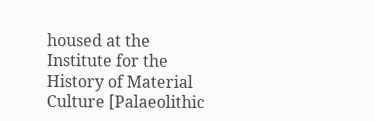housed at the Institute for the History of Material Culture [Palaeolithic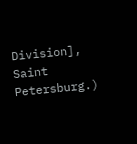Division], Saint Petersburg.)